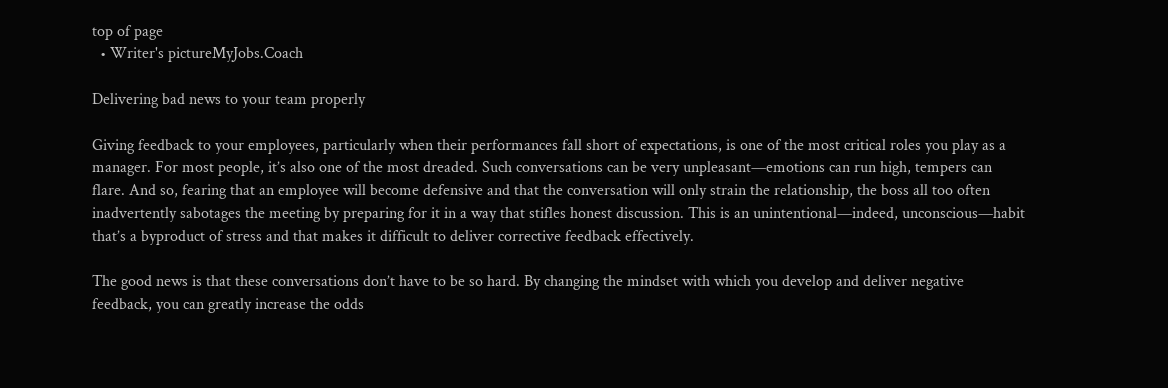top of page
  • Writer's pictureMyJobs.Coach

Delivering bad news to your team properly

Giving feedback to your employees, particularly when their performances fall short of expectations, is one of the most critical roles you play as a manager. For most people, it’s also one of the most dreaded. Such conversations can be very unpleasant—emotions can run high, tempers can flare. And so, fearing that an employee will become defensive and that the conversation will only strain the relationship, the boss all too often inadvertently sabotages the meeting by preparing for it in a way that stifles honest discussion. This is an unintentional—indeed, unconscious—habit that’s a byproduct of stress and that makes it difficult to deliver corrective feedback effectively.

The good news is that these conversations don’t have to be so hard. By changing the mindset with which you develop and deliver negative feedback, you can greatly increase the odds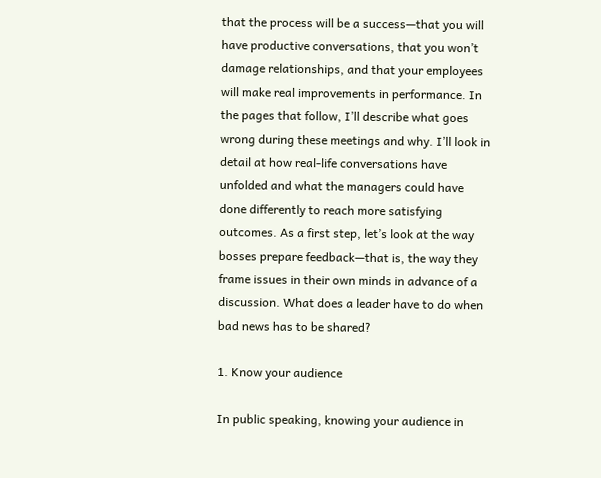that the process will be a success—that you will have productive conversations, that you won’t damage relationships, and that your employees will make real improvements in performance. In the pages that follow, I’ll describe what goes wrong during these meetings and why. I’ll look in detail at how real-life conversations have unfolded and what the managers could have done differently to reach more satisfying outcomes. As a first step, let’s look at the way bosses prepare feedback—that is, the way they frame issues in their own minds in advance of a discussion. What does a leader have to do when bad news has to be shared?

1. Know your audience

In public speaking, knowing your audience in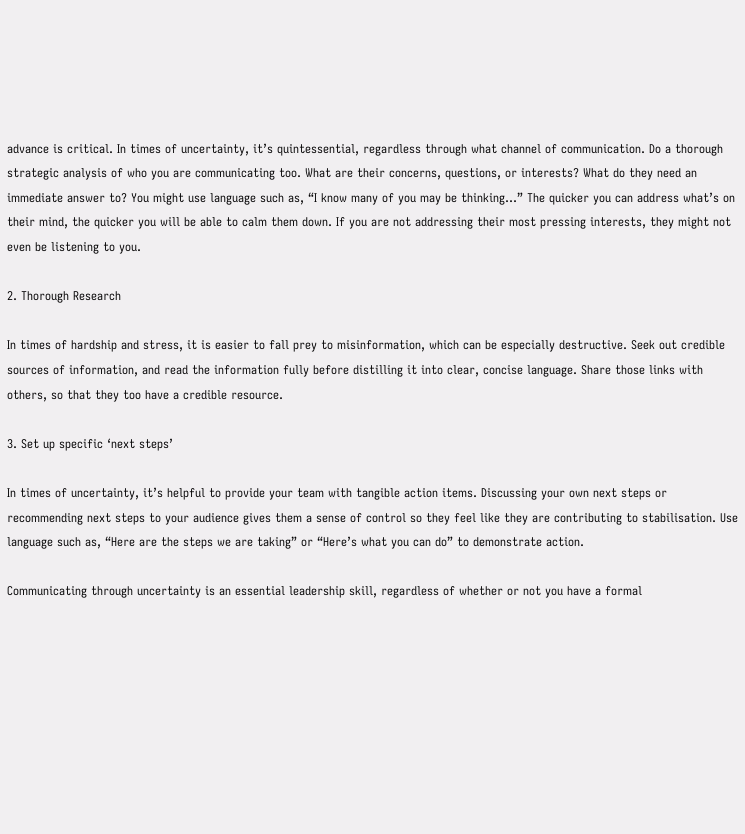advance is critical. In times of uncertainty, it’s quintessential, regardless through what channel of communication. Do a thorough strategic analysis of who you are communicating too. What are their concerns, questions, or interests? What do they need an immediate answer to? You might use language such as, “I know many of you may be thinking…” The quicker you can address what’s on their mind, the quicker you will be able to calm them down. If you are not addressing their most pressing interests, they might not even be listening to you.

2. Thorough Research

In times of hardship and stress, it is easier to fall prey to misinformation, which can be especially destructive. Seek out credible sources of information, and read the information fully before distilling it into clear, concise language. Share those links with others, so that they too have a credible resource.

3. Set up specific ‘next steps’

In times of uncertainty, it’s helpful to provide your team with tangible action items. Discussing your own next steps or recommending next steps to your audience gives them a sense of control so they feel like they are contributing to stabilisation. Use language such as, “Here are the steps we are taking” or “Here’s what you can do” to demonstrate action.

Communicating through uncertainty is an essential leadership skill, regardless of whether or not you have a formal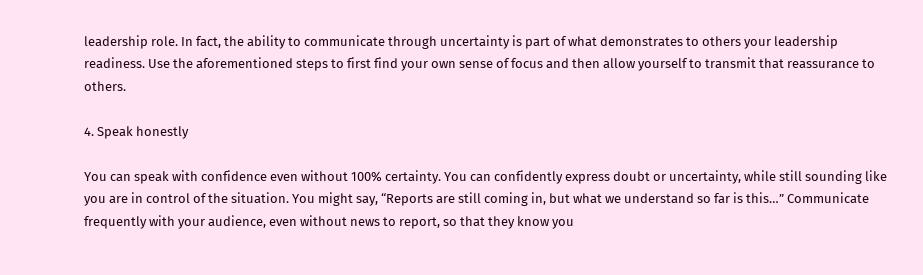leadership role. In fact, the ability to communicate through uncertainty is part of what demonstrates to others your leadership readiness. Use the aforementioned steps to first find your own sense of focus and then allow yourself to transmit that reassurance to others.

4. Speak honestly

You can speak with confidence even without 100% certainty. You can confidently express doubt or uncertainty, while still sounding like you are in control of the situation. You might say, “Reports are still coming in, but what we understand so far is this…” Communicate frequently with your audience, even without news to report, so that they know you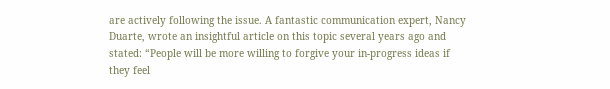are actively following the issue. A fantastic communication expert, Nancy Duarte, wrote an insightful article on this topic several years ago and stated: “People will be more willing to forgive your in-progress ideas if they feel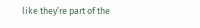like they’re part of the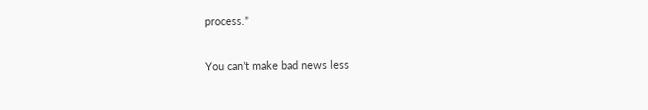process.”

You can’t make bad news less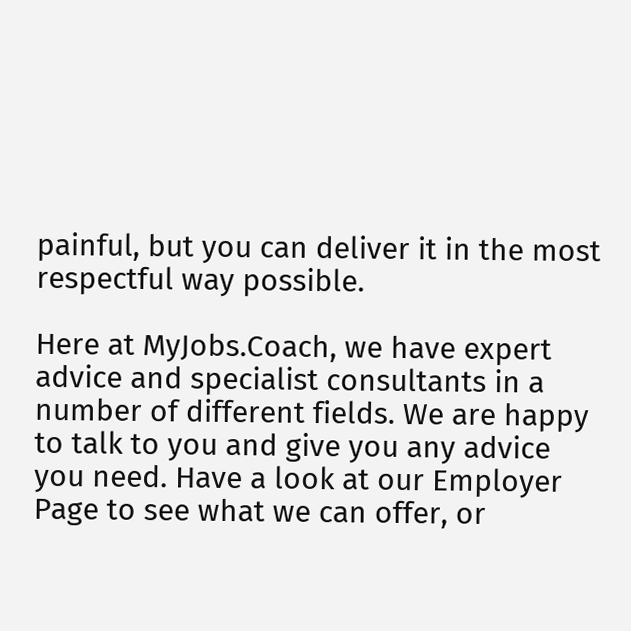painful, but you can deliver it in the most respectful way possible.

Here at MyJobs.Coach, we have expert advice and specialist consultants in a number of different fields. We are happy to talk to you and give you any advice you need. Have a look at our Employer Page to see what we can offer, or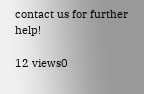contact us for further help!

12 views0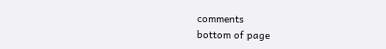comments
bottom of page